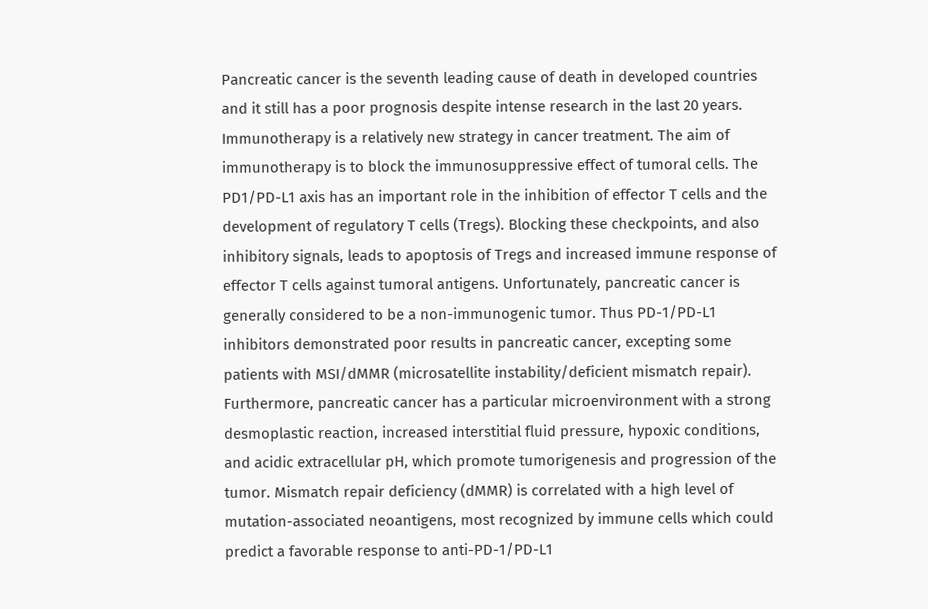Pancreatic cancer is the seventh leading cause of death in developed countries and it still has a poor prognosis despite intense research in the last 20 years. Immunotherapy is a relatively new strategy in cancer treatment. The aim of immunotherapy is to block the immunosuppressive effect of tumoral cells. The PD1/PD-L1 axis has an important role in the inhibition of effector T cells and the development of regulatory T cells (Tregs). Blocking these checkpoints, and also inhibitory signals, leads to apoptosis of Tregs and increased immune response of effector T cells against tumoral antigens. Unfortunately, pancreatic cancer is generally considered to be a non-immunogenic tumor. Thus PD-1/PD-L1 inhibitors demonstrated poor results in pancreatic cancer, excepting some patients with MSI/dMMR (microsatellite instability/deficient mismatch repair). Furthermore, pancreatic cancer has a particular microenvironment with a strong desmoplastic reaction, increased interstitial fluid pressure, hypoxic conditions, and acidic extracellular pH, which promote tumorigenesis and progression of the tumor. Mismatch repair deficiency (dMMR) is correlated with a high level of mutation-associated neoantigens, most recognized by immune cells which could predict a favorable response to anti-PD-1/PD-L1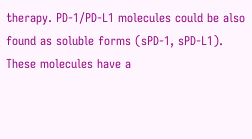therapy. PD-1/PD-L1 molecules could be also found as soluble forms (sPD-1, sPD-L1). These molecules have a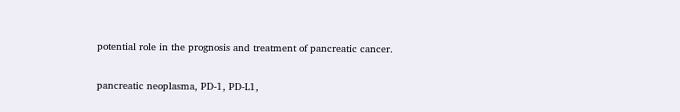potential role in the prognosis and treatment of pancreatic cancer.


pancreatic neoplasma, PD-1, PD-L1,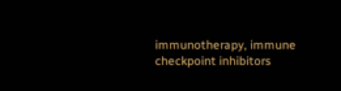immunotherapy, immune checkpoint inhibitors